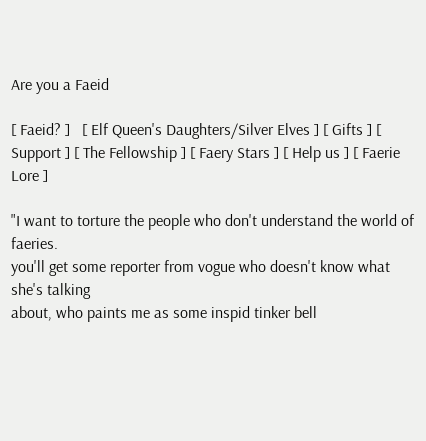Are you a Faeid

[ Faeid? ]   [ Elf Queen's Daughters/Silver Elves ] [ Gifts ] [ Support ] [ The Fellowship ] [ Faery Stars ] [ Help us ] [ Faerie Lore ]

"I want to torture the people who don't understand the world of faeries.
you'll get some reporter from vogue who doesn't know what she's talking
about, who paints me as some inspid tinker bell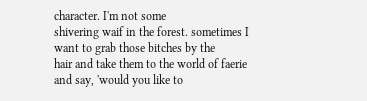character. I'm not some
shivering waif in the forest. sometimes I want to grab those bitches by the
hair and take them to the world of faerie and say, 'would you like to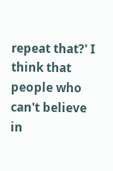repeat that?' I think that people who can't believe in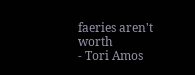faeries aren't worth
- Tori Amos